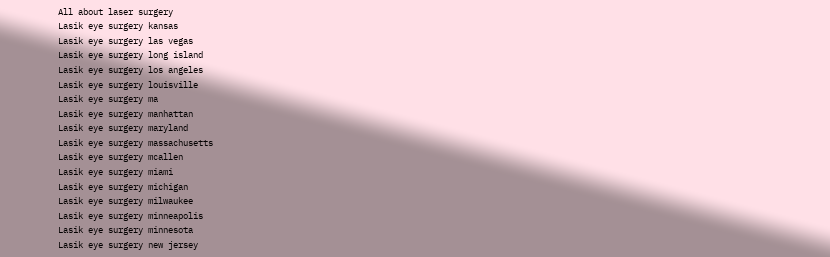All about laser surgery
Lasik eye surgery kansas
Lasik eye surgery las vegas
Lasik eye surgery long island
Lasik eye surgery los angeles
Lasik eye surgery louisville
Lasik eye surgery ma
Lasik eye surgery manhattan
Lasik eye surgery maryland
Lasik eye surgery massachusetts
Lasik eye surgery mcallen
Lasik eye surgery miami
Lasik eye surgery michigan
Lasik eye surgery milwaukee
Lasik eye surgery minneapolis
Lasik eye surgery minnesota
Lasik eye surgery new jersey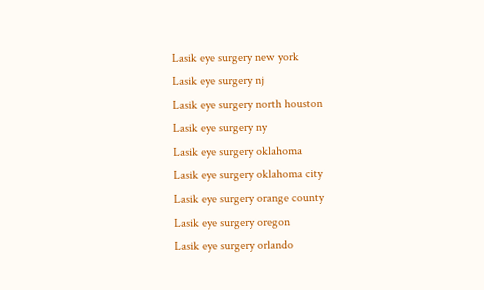Lasik eye surgery new york
Lasik eye surgery nj
Lasik eye surgery north houston
Lasik eye surgery ny
Lasik eye surgery oklahoma
Lasik eye surgery oklahoma city
Lasik eye surgery orange county
Lasik eye surgery oregon
Lasik eye surgery orlando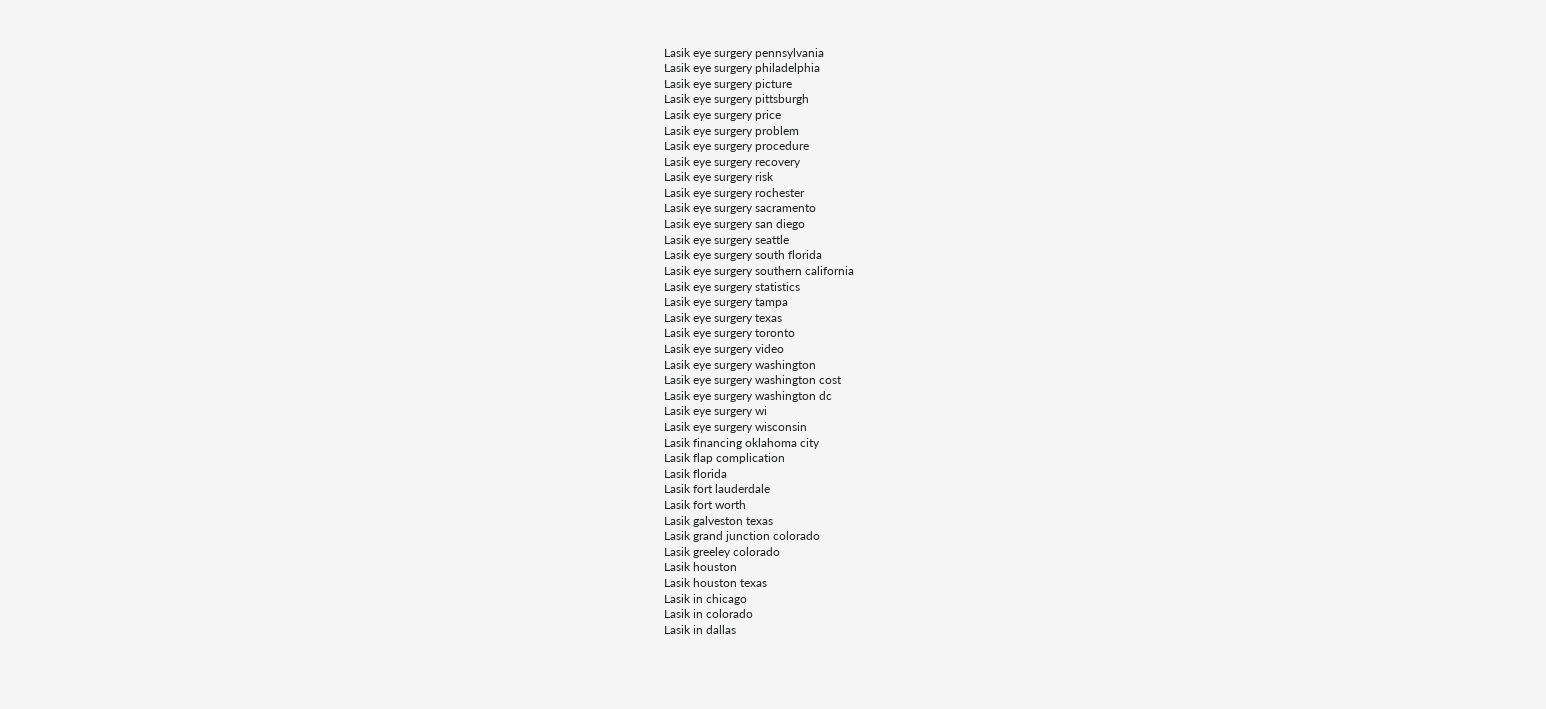Lasik eye surgery pennsylvania
Lasik eye surgery philadelphia
Lasik eye surgery picture
Lasik eye surgery pittsburgh
Lasik eye surgery price
Lasik eye surgery problem
Lasik eye surgery procedure
Lasik eye surgery recovery
Lasik eye surgery risk
Lasik eye surgery rochester
Lasik eye surgery sacramento
Lasik eye surgery san diego
Lasik eye surgery seattle
Lasik eye surgery south florida
Lasik eye surgery southern california
Lasik eye surgery statistics
Lasik eye surgery tampa
Lasik eye surgery texas
Lasik eye surgery toronto
Lasik eye surgery video
Lasik eye surgery washington
Lasik eye surgery washington cost
Lasik eye surgery washington dc
Lasik eye surgery wi
Lasik eye surgery wisconsin
Lasik financing oklahoma city
Lasik flap complication
Lasik florida
Lasik fort lauderdale
Lasik fort worth
Lasik galveston texas
Lasik grand junction colorado
Lasik greeley colorado
Lasik houston
Lasik houston texas
Lasik in chicago
Lasik in colorado
Lasik in dallas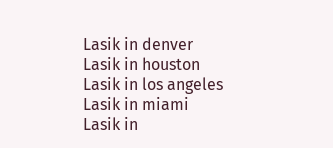Lasik in denver
Lasik in houston
Lasik in los angeles
Lasik in miami
Lasik in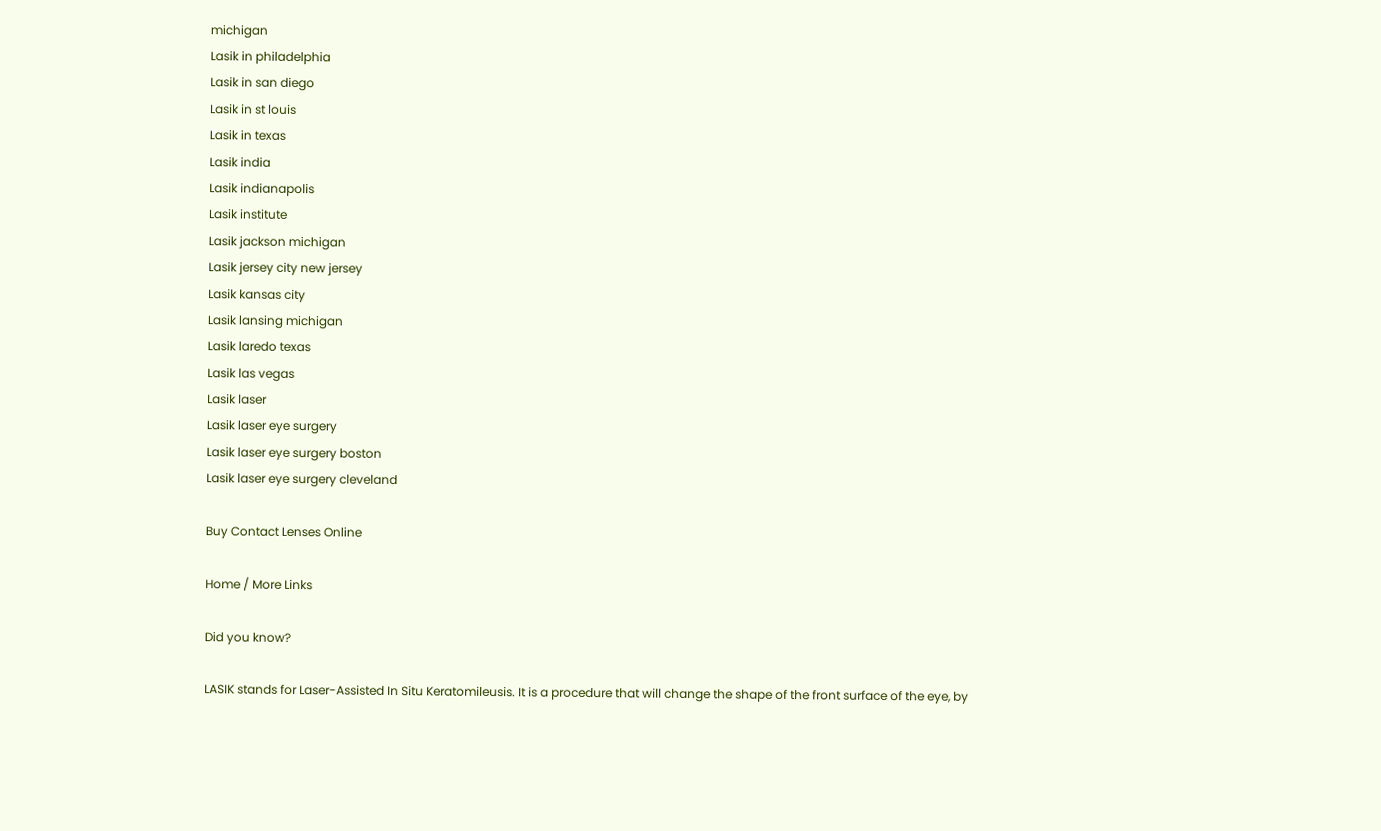michigan
Lasik in philadelphia
Lasik in san diego
Lasik in st louis
Lasik in texas
Lasik india
Lasik indianapolis
Lasik institute
Lasik jackson michigan
Lasik jersey city new jersey
Lasik kansas city
Lasik lansing michigan
Lasik laredo texas
Lasik las vegas
Lasik laser
Lasik laser eye surgery
Lasik laser eye surgery boston
Lasik laser eye surgery cleveland

Buy Contact Lenses Online

Home / More Links

Did you know?

LASIK stands for Laser-Assisted In Situ Keratomileusis. It is a procedure that will change the shape of the front surface of the eye, by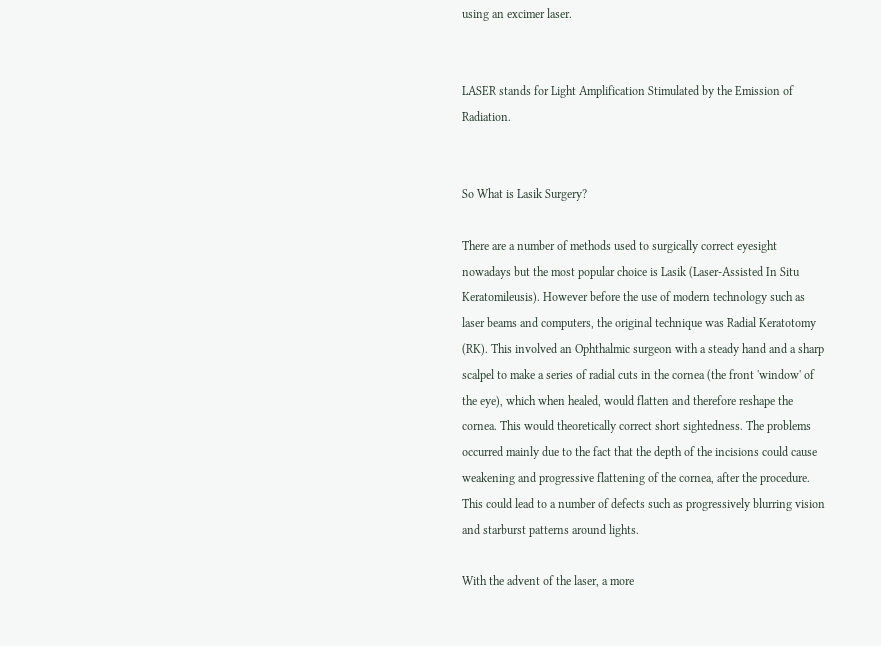using an excimer laser.


LASER stands for Light Amplification Stimulated by the Emission of Radiation.


So What is Lasik Surgery?

There are a number of methods used to surgically correct eyesight nowadays but the most popular choice is Lasik (Laser-Assisted In Situ Keratomileusis). However before the use of modern technology such as laser beams and computers, the original technique was Radial Keratotomy (RK). This involved an Ophthalmic surgeon with a steady hand and a sharp scalpel to make a series of radial cuts in the cornea (the front 'window' of the eye), which when healed, would flatten and therefore reshape the cornea. This would theoretically correct short sightedness. The problems occurred mainly due to the fact that the depth of the incisions could cause weakening and progressive flattening of the cornea, after the procedure. This could lead to a number of defects such as progressively blurring vision and starburst patterns around lights.

With the advent of the laser, a more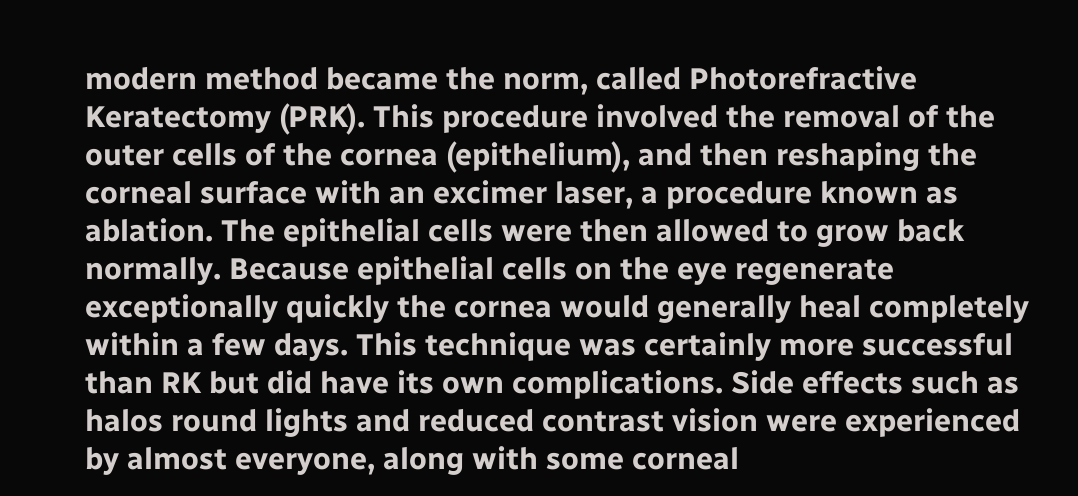modern method became the norm, called Photorefractive Keratectomy (PRK). This procedure involved the removal of the outer cells of the cornea (epithelium), and then reshaping the corneal surface with an excimer laser, a procedure known as ablation. The epithelial cells were then allowed to grow back normally. Because epithelial cells on the eye regenerate exceptionally quickly the cornea would generally heal completely within a few days. This technique was certainly more successful than RK but did have its own complications. Side effects such as halos round lights and reduced contrast vision were experienced by almost everyone, along with some corneal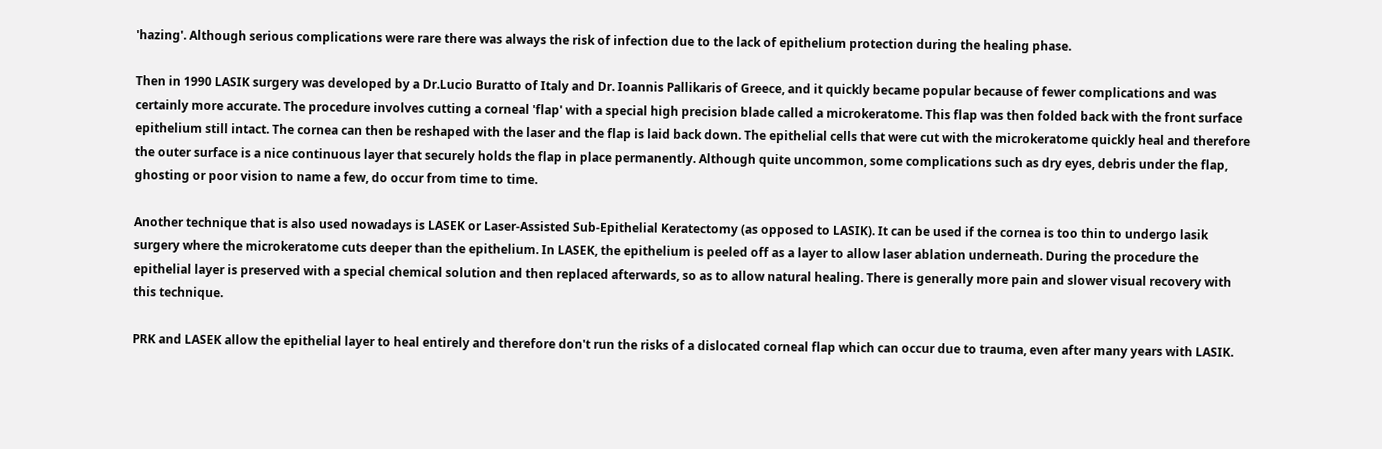'hazing'. Although serious complications were rare there was always the risk of infection due to the lack of epithelium protection during the healing phase.

Then in 1990 LASIK surgery was developed by a Dr.Lucio Buratto of Italy and Dr. Ioannis Pallikaris of Greece, and it quickly became popular because of fewer complications and was certainly more accurate. The procedure involves cutting a corneal 'flap' with a special high precision blade called a microkeratome. This flap was then folded back with the front surface epithelium still intact. The cornea can then be reshaped with the laser and the flap is laid back down. The epithelial cells that were cut with the microkeratome quickly heal and therefore the outer surface is a nice continuous layer that securely holds the flap in place permanently. Although quite uncommon, some complications such as dry eyes, debris under the flap, ghosting or poor vision to name a few, do occur from time to time.

Another technique that is also used nowadays is LASEK or Laser-Assisted Sub-Epithelial Keratectomy (as opposed to LASIK). It can be used if the cornea is too thin to undergo lasik surgery where the microkeratome cuts deeper than the epithelium. In LASEK, the epithelium is peeled off as a layer to allow laser ablation underneath. During the procedure the epithelial layer is preserved with a special chemical solution and then replaced afterwards, so as to allow natural healing. There is generally more pain and slower visual recovery with this technique.

PRK and LASEK allow the epithelial layer to heal entirely and therefore don't run the risks of a dislocated corneal flap which can occur due to trauma, even after many years with LASIK.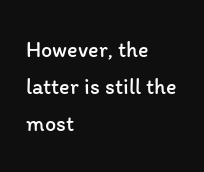However, the latter is still the most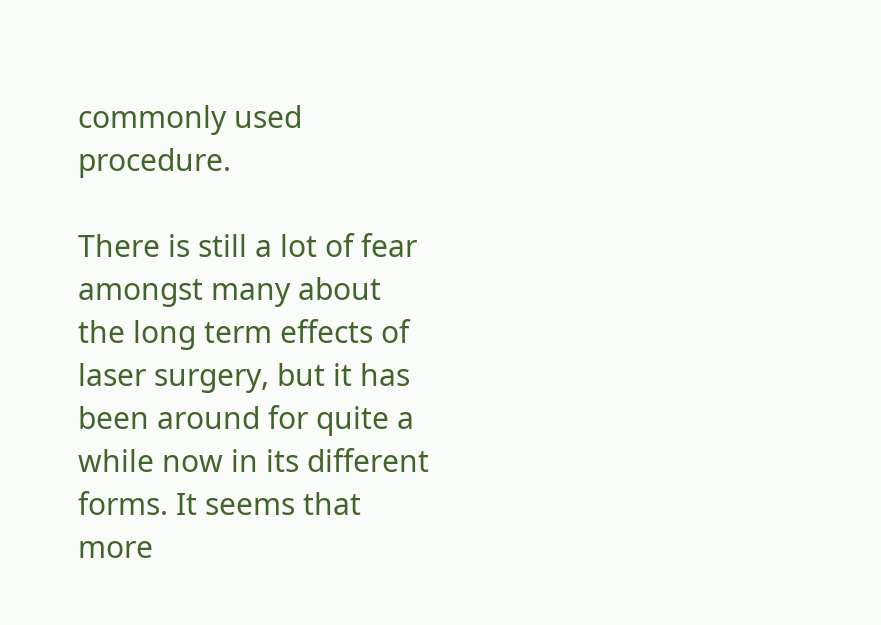commonly used procedure.

There is still a lot of fear amongst many about the long term effects of laser surgery, but it has been around for quite a while now in its different forms. It seems that more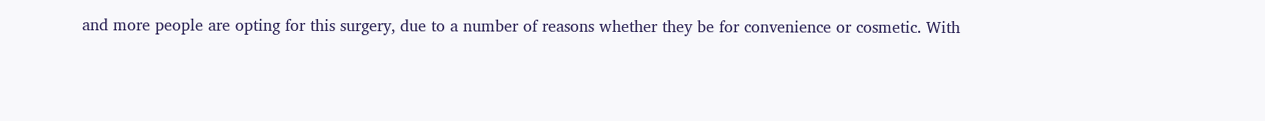and more people are opting for this surgery, due to a number of reasons whether they be for convenience or cosmetic. With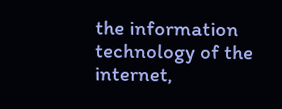the information technology of the internet,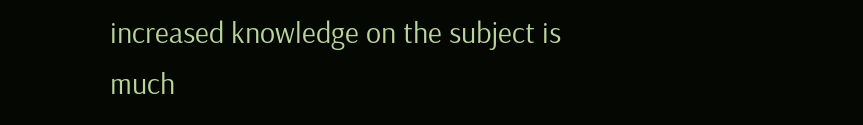increased knowledge on the subject is much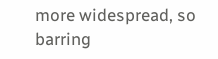more widespread, so barring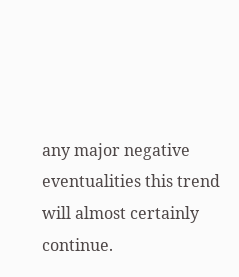any major negative eventualities this trend will almost certainly continue.